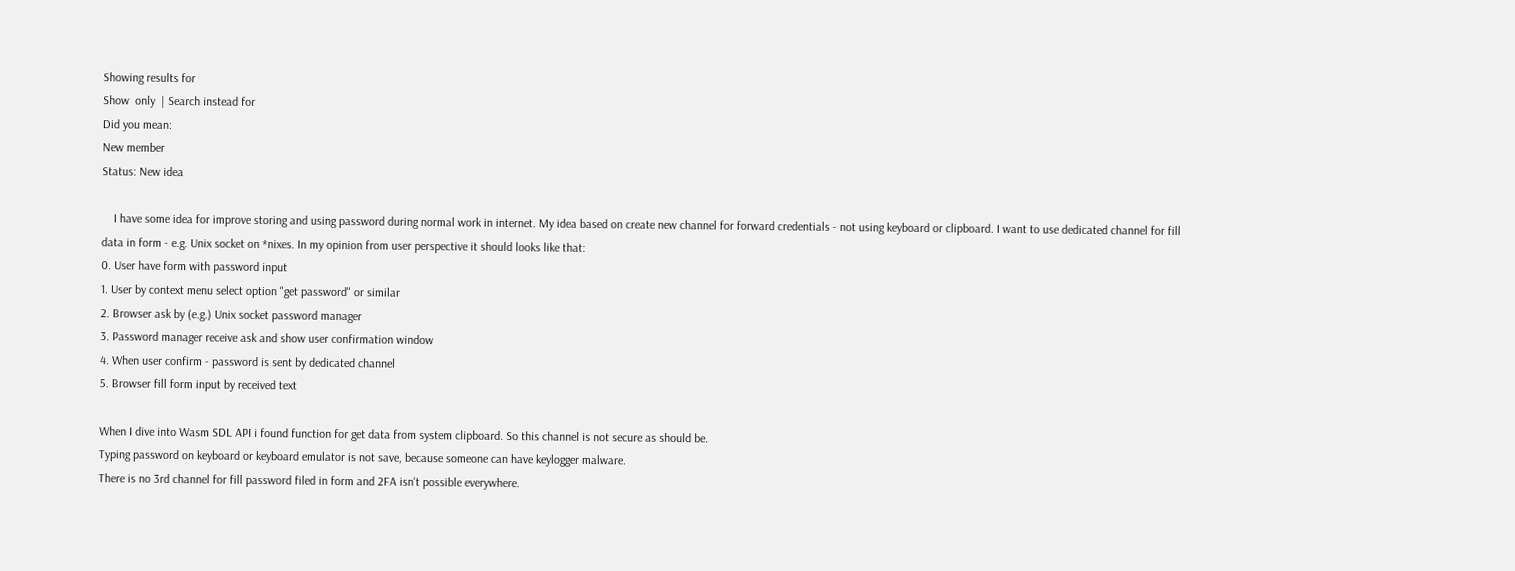Showing results for
Show  only  | Search instead for
Did you mean:
New member
Status: New idea

    I have some idea for improve storing and using password during normal work in internet. My idea based on create new channel for forward credentials - not using keyboard or clipboard. I want to use dedicated channel for fill data in form - e.g. Unix socket on *nixes. In my opinion from user perspective it should looks like that:
0. User have form with password input
1. User by context menu select option "get password" or similar
2. Browser ask by (e.g.) Unix socket password manager
3. Password manager receive ask and show user confirmation window
4. When user confirm - password is sent by dedicated channel
5. Browser fill form input by received text

When I dive into Wasm SDL API i found function for get data from system clipboard. So this channel is not secure as should be.
Typing password on keyboard or keyboard emulator is not save, because someone can have keylogger malware.
There is no 3rd channel for fill password filed in form and 2FA isn't possible everywhere.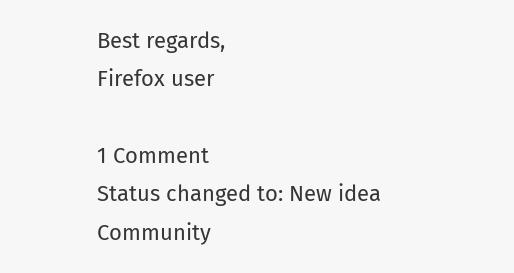Best regards,
Firefox user

1 Comment
Status changed to: New idea
Community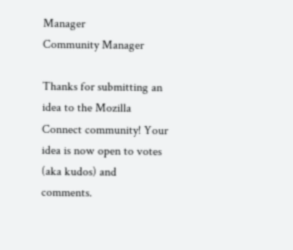Manager
Community Manager

Thanks for submitting an idea to the Mozilla Connect community! Your idea is now open to votes (aka kudos) and comments.